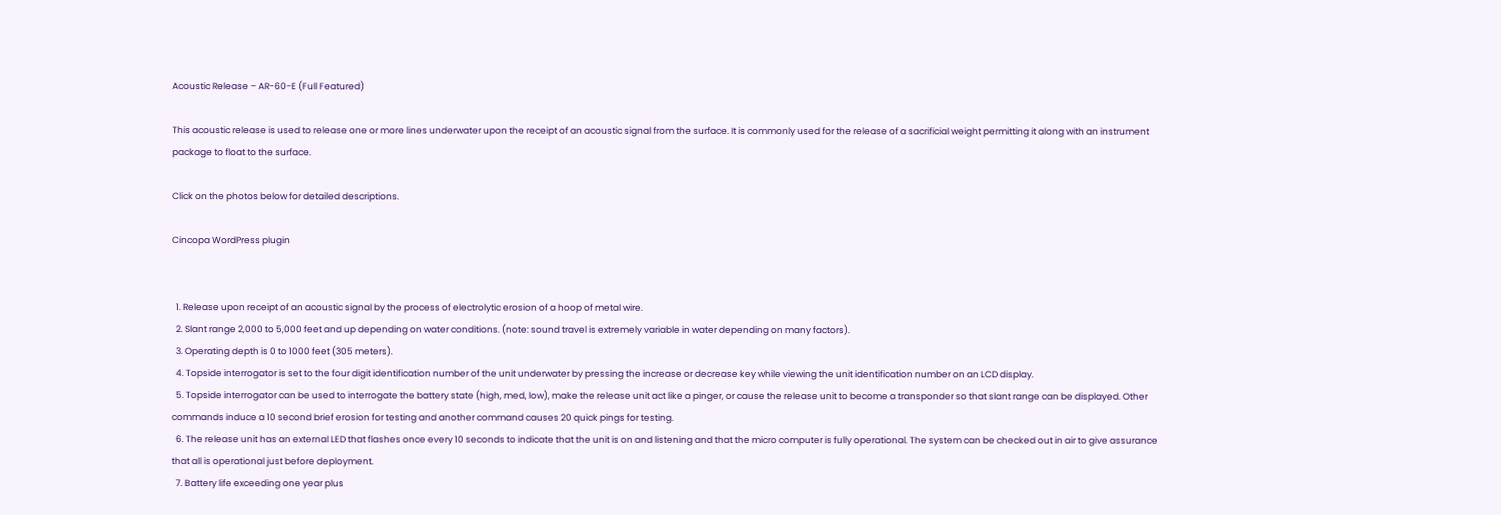Acoustic Release – AR-60-E (Full Featured)

This acoustic release is used to release one or more lines underwater upon the receipt of an acoustic signal from the surface. It is commonly used for the release of a sacrificial weight permitting it along with an instrument package to float to the surface.

Click on the photos below for detailed descriptions.

Cincopa WordPress plugin


  1. Release upon receipt of an acoustic signal by the process of electrolytic erosion of a hoop of metal wire.
  2. Slant range 2,000 to 5,000 feet and up depending on water conditions. (note: sound travel is extremely variable in water depending on many factors).
  3. Operating depth is 0 to 1000 feet (305 meters).
  4. Topside interrogator is set to the four digit identification number of the unit underwater by pressing the increase or decrease key while viewing the unit identification number on an LCD display.
  5. Topside interrogator can be used to interrogate the battery state (high, med, low), make the release unit act like a pinger, or cause the release unit to become a transponder so that slant range can be displayed. Other commands induce a 10 second brief erosion for testing and another command causes 20 quick pings for testing.
  6. The release unit has an external LED that flashes once every 10 seconds to indicate that the unit is on and listening and that the micro computer is fully operational. The system can be checked out in air to give assurance that all is operational just before deployment.
  7. Battery life exceeding one year plus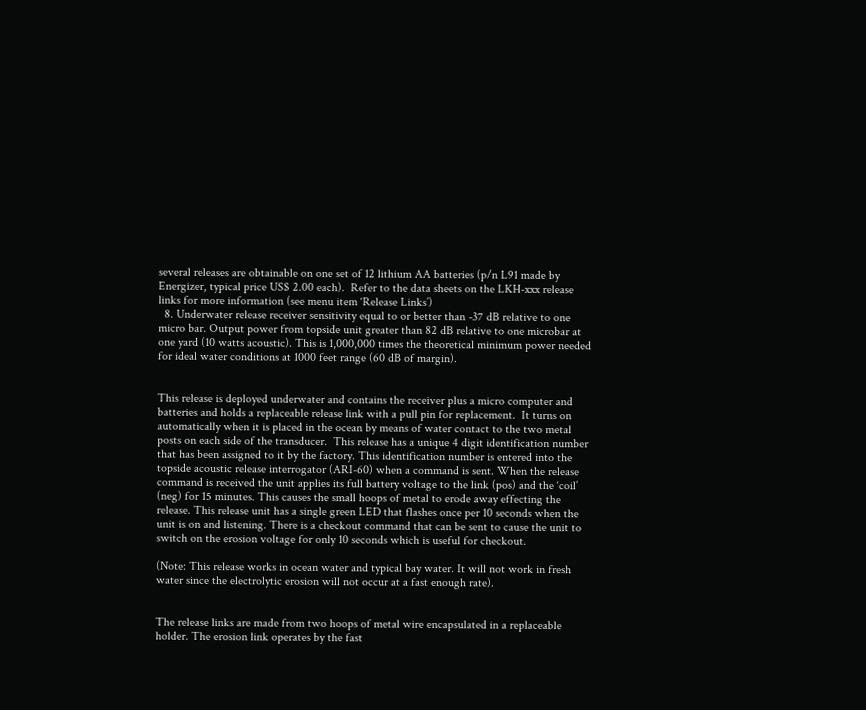several releases are obtainable on one set of 12 lithium AA batteries (p/n L91 made by Energizer, typical price US$ 2.00 each).  Refer to the data sheets on the LKH-xxx release links for more information (see menu item ‘Release Links’)
  8. Underwater release receiver sensitivity equal to or better than -37 dB relative to one micro bar. Output power from topside unit greater than 82 dB relative to one microbar at one yard (10 watts acoustic). This is 1,000,000 times the theoretical minimum power needed for ideal water conditions at 1000 feet range (60 dB of margin).


This release is deployed underwater and contains the receiver plus a micro computer and batteries and holds a replaceable release link with a pull pin for replacement.  It turns on automatically when it is placed in the ocean by means of water contact to the two metal posts on each side of the transducer.  This release has a unique 4 digit identification number that has been assigned to it by the factory. This identification number is entered into the topside acoustic release interrogator (ARI-60) when a command is sent. When the release command is received the unit applies its full battery voltage to the link (pos) and the ‘coil’ (neg) for 15 minutes. This causes the small hoops of metal to erode away effecting the release. This release unit has a single green LED that flashes once per 10 seconds when the unit is on and listening. There is a checkout command that can be sent to cause the unit to switch on the erosion voltage for only 10 seconds which is useful for checkout.

(Note: This release works in ocean water and typical bay water. It will not work in fresh water since the electrolytic erosion will not occur at a fast enough rate).


The release links are made from two hoops of metal wire encapsulated in a replaceable holder. The erosion link operates by the fast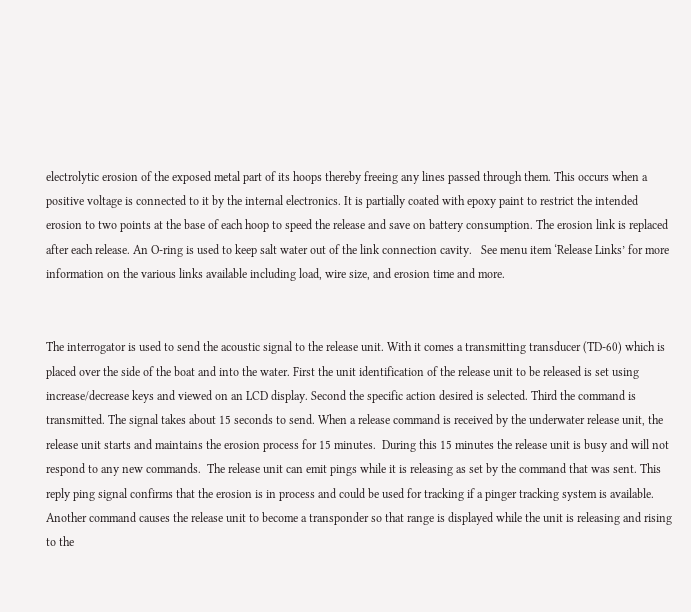electrolytic erosion of the exposed metal part of its hoops thereby freeing any lines passed through them. This occurs when a positive voltage is connected to it by the internal electronics. It is partially coated with epoxy paint to restrict the intended erosion to two points at the base of each hoop to speed the release and save on battery consumption. The erosion link is replaced after each release. An O-ring is used to keep salt water out of the link connection cavity.   See menu item ‘Release Links’ for more information on the various links available including load, wire size, and erosion time and more.


The interrogator is used to send the acoustic signal to the release unit. With it comes a transmitting transducer (TD-60) which is placed over the side of the boat and into the water. First the unit identification of the release unit to be released is set using increase/decrease keys and viewed on an LCD display. Second the specific action desired is selected. Third the command is transmitted. The signal takes about 15 seconds to send. When a release command is received by the underwater release unit, the release unit starts and maintains the erosion process for 15 minutes.  During this 15 minutes the release unit is busy and will not respond to any new commands.  The release unit can emit pings while it is releasing as set by the command that was sent. This reply ping signal confirms that the erosion is in process and could be used for tracking if a pinger tracking system is available. Another command causes the release unit to become a transponder so that range is displayed while the unit is releasing and rising to the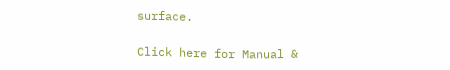surface.

Click here for Manual &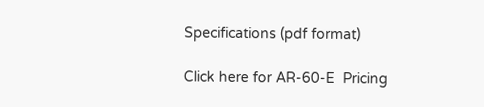Specifications (pdf format)

Click here for AR-60-E  Pricing